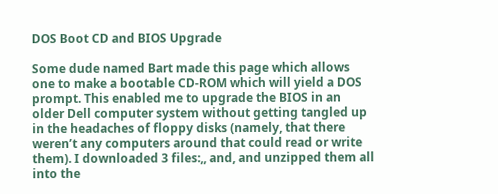DOS Boot CD and BIOS Upgrade

Some dude named Bart made this page which allows one to make a bootable CD-ROM which will yield a DOS prompt. This enabled me to upgrade the BIOS in an older Dell computer system without getting tangled up in the headaches of floppy disks (namely, that there weren’t any computers around that could read or write them). I downloaded 3 files:,, and, and unzipped them all into the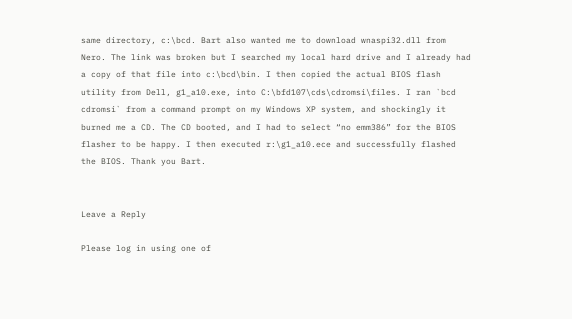same directory, c:\bcd. Bart also wanted me to download wnaspi32.dll from Nero. The link was broken but I searched my local hard drive and I already had a copy of that file into c:\bcd\bin. I then copied the actual BIOS flash utility from Dell, g1_a10.exe, into C:\bfd107\cds\cdromsi\files. I ran `bcd cdromsi` from a command prompt on my Windows XP system, and shockingly it burned me a CD. The CD booted, and I had to select “no emm386” for the BIOS flasher to be happy. I then executed r:\g1_a10.ece and successfully flashed the BIOS. Thank you Bart.


Leave a Reply

Please log in using one of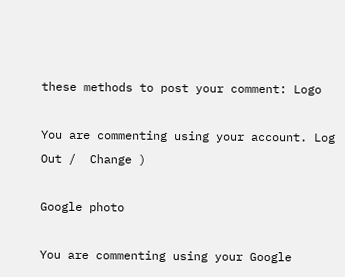these methods to post your comment: Logo

You are commenting using your account. Log Out /  Change )

Google photo

You are commenting using your Google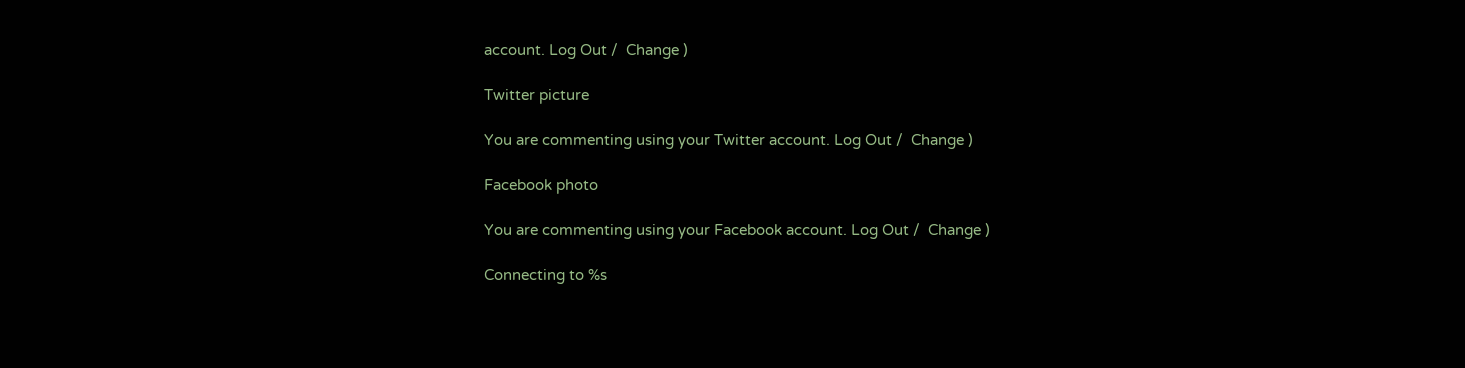account. Log Out /  Change )

Twitter picture

You are commenting using your Twitter account. Log Out /  Change )

Facebook photo

You are commenting using your Facebook account. Log Out /  Change )

Connecting to %s